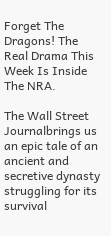Forget The Dragons! The Real Drama This Week Is Inside The NRA.

The Wall Street Journalbrings us an epic tale of an ancient and secretive dynasty struggling for its survival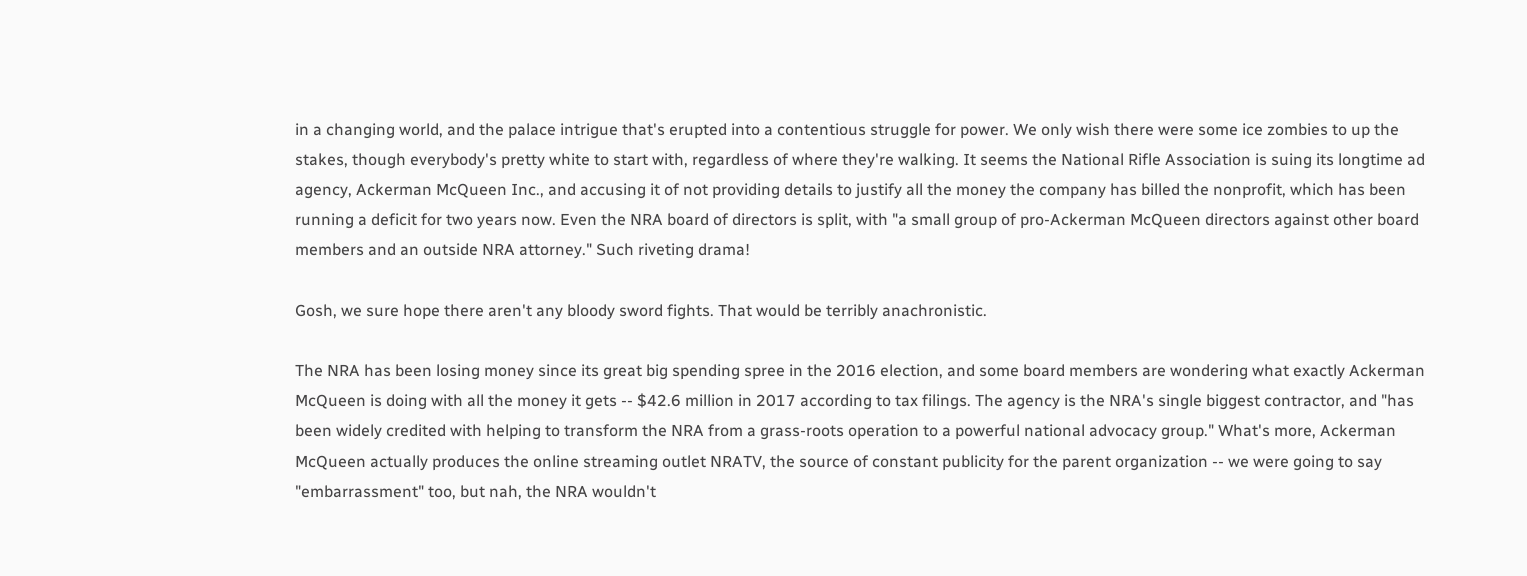in a changing world, and the palace intrigue that's erupted into a contentious struggle for power. We only wish there were some ice zombies to up the stakes, though everybody's pretty white to start with, regardless of where they're walking. It seems the National Rifle Association is suing its longtime ad agency, Ackerman McQueen Inc., and accusing it of not providing details to justify all the money the company has billed the nonprofit, which has been running a deficit for two years now. Even the NRA board of directors is split, with "a small group of pro-Ackerman McQueen directors against other board members and an outside NRA attorney." Such riveting drama!

Gosh, we sure hope there aren't any bloody sword fights. That would be terribly anachronistic.

The NRA has been losing money since its great big spending spree in the 2016 election, and some board members are wondering what exactly Ackerman McQueen is doing with all the money it gets -- $42.6 million in 2017 according to tax filings. The agency is the NRA's single biggest contractor, and "has been widely credited with helping to transform the NRA from a grass-roots operation to a powerful national advocacy group." What's more, Ackerman McQueen actually produces the online streaming outlet NRATV, the source of constant publicity for the parent organization -- we were going to say "embarrassment" too, but nah, the NRA wouldn't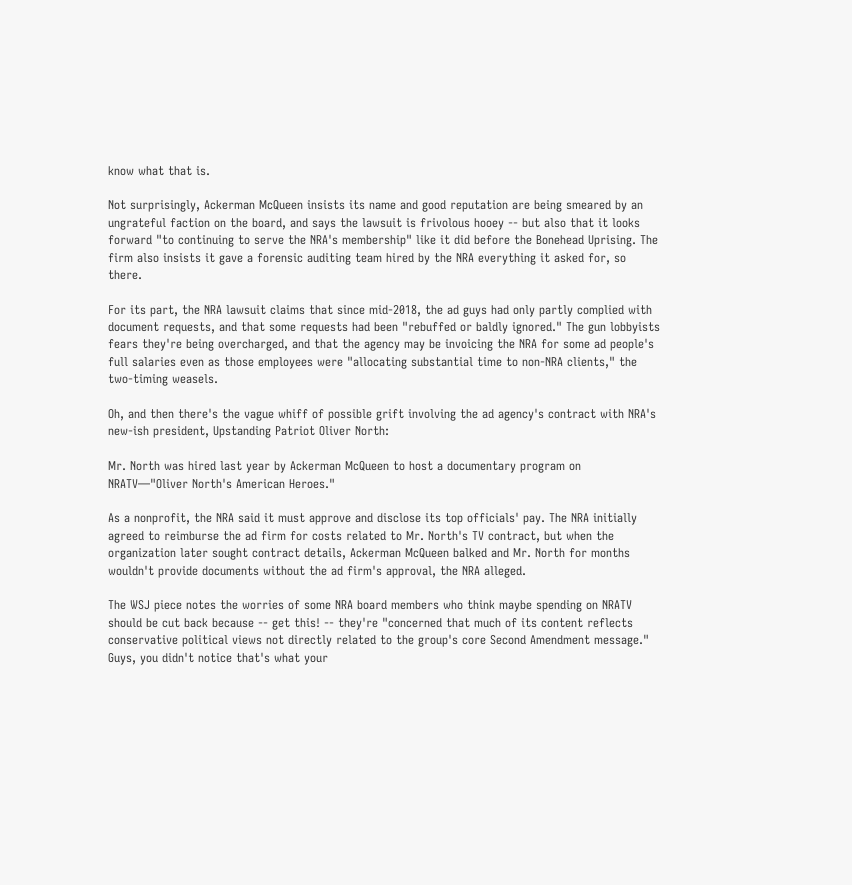know what that is.

Not surprisingly, Ackerman McQueen insists its name and good reputation are being smeared by an ungrateful faction on the board, and says the lawsuit is frivolous hooey -- but also that it looks forward "to continuing to serve the NRA's membership" like it did before the Bonehead Uprising. The firm also insists it gave a forensic auditing team hired by the NRA everything it asked for, so there.

For its part, the NRA lawsuit claims that since mid-2018, the ad guys had only partly complied with document requests, and that some requests had been "rebuffed or baldly ignored." The gun lobbyists fears they're being overcharged, and that the agency may be invoicing the NRA for some ad people's full salaries even as those employees were "allocating substantial time to non-NRA clients," the two-timing weasels.

Oh, and then there's the vague whiff of possible grift involving the ad agency's contract with NRA's new-ish president, Upstanding Patriot Oliver North:

Mr. North was hired last year by Ackerman McQueen to host a documentary program on NRATV—"Oliver North's American Heroes."

As a nonprofit, the NRA said it must approve and disclose its top officials' pay. The NRA initially agreed to reimburse the ad firm for costs related to Mr. North's TV contract, but when the organization later sought contract details, Ackerman McQueen balked and Mr. North for months wouldn't provide documents without the ad firm's approval, the NRA alleged.

The WSJ piece notes the worries of some NRA board members who think maybe spending on NRATV should be cut back because -- get this! -- they're "concerned that much of its content reflects conservative political views not directly related to the group's core Second Amendment message." Guys, you didn't notice that's what your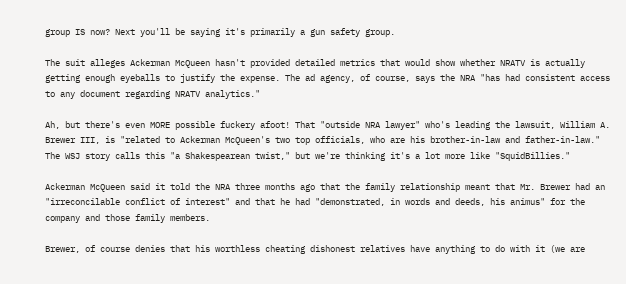group IS now? Next you'll be saying it's primarily a gun safety group.

The suit alleges Ackerman McQueen hasn't provided detailed metrics that would show whether NRATV is actually getting enough eyeballs to justify the expense. The ad agency, of course, says the NRA "has had consistent access to any document regarding NRATV analytics."

Ah, but there's even MORE possible fuckery afoot! That "outside NRA lawyer" who's leading the lawsuit, William A. Brewer III, is "related to Ackerman McQueen's two top officials, who are his brother-in-law and father-in-law." The WSJ story calls this "a Shakespearean twist," but we're thinking it's a lot more like "SquidBillies."

Ackerman McQueen said it told the NRA three months ago that the family relationship meant that Mr. Brewer had an "irreconcilable conflict of interest" and that he had "demonstrated, in words and deeds, his animus" for the company and those family members.

Brewer, of course denies that his worthless cheating dishonest relatives have anything to do with it (we are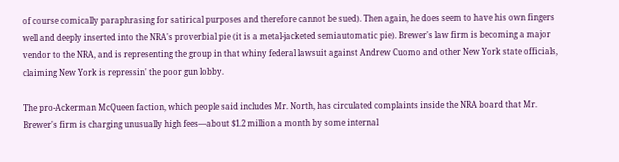of course comically paraphrasing for satirical purposes and therefore cannot be sued). Then again, he does seem to have his own fingers well and deeply inserted into the NRA's proverbial pie (it is a metal-jacketed semiautomatic pie). Brewer's law firm is becoming a major vendor to the NRA, and is representing the group in that whiny federal lawsuit against Andrew Cuomo and other New York state officials, claiming New York is repressin' the poor gun lobby.

The pro-Ackerman McQueen faction, which people said includes Mr. North, has circulated complaints inside the NRA board that Mr. Brewer's firm is charging unusually high fees—about $1.2 million a month by some internal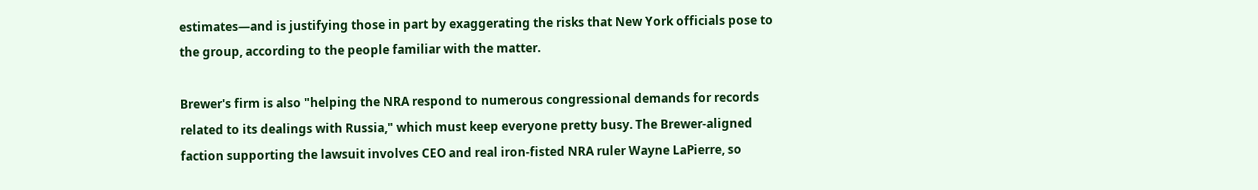estimates—and is justifying those in part by exaggerating the risks that New York officials pose to the group, according to the people familiar with the matter.

Brewer's firm is also "helping the NRA respond to numerous congressional demands for records related to its dealings with Russia," which must keep everyone pretty busy. The Brewer-aligned faction supporting the lawsuit involves CEO and real iron-fisted NRA ruler Wayne LaPierre, so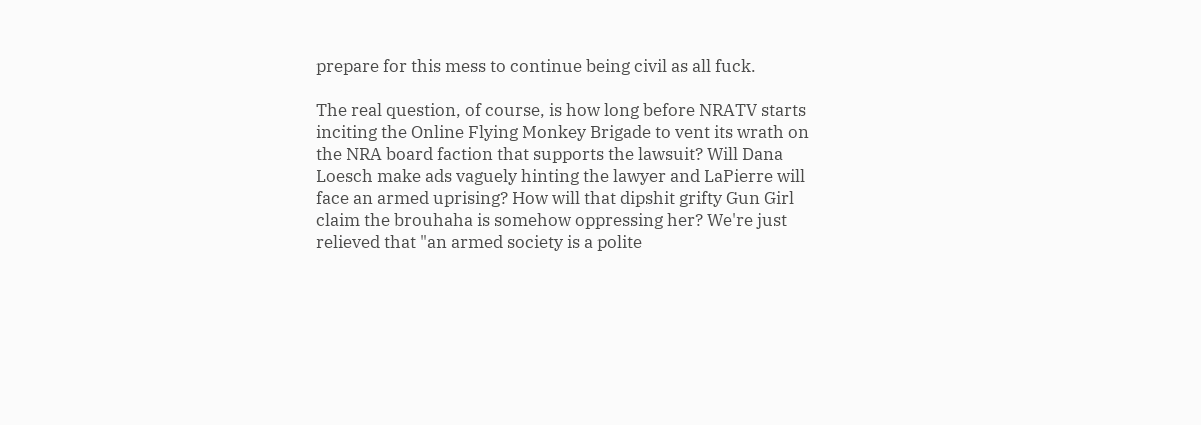prepare for this mess to continue being civil as all fuck.

The real question, of course, is how long before NRATV starts inciting the Online Flying Monkey Brigade to vent its wrath on the NRA board faction that supports the lawsuit? Will Dana Loesch make ads vaguely hinting the lawyer and LaPierre will face an armed uprising? How will that dipshit grifty Gun Girl claim the brouhaha is somehow oppressing her? We're just relieved that "an armed society is a polite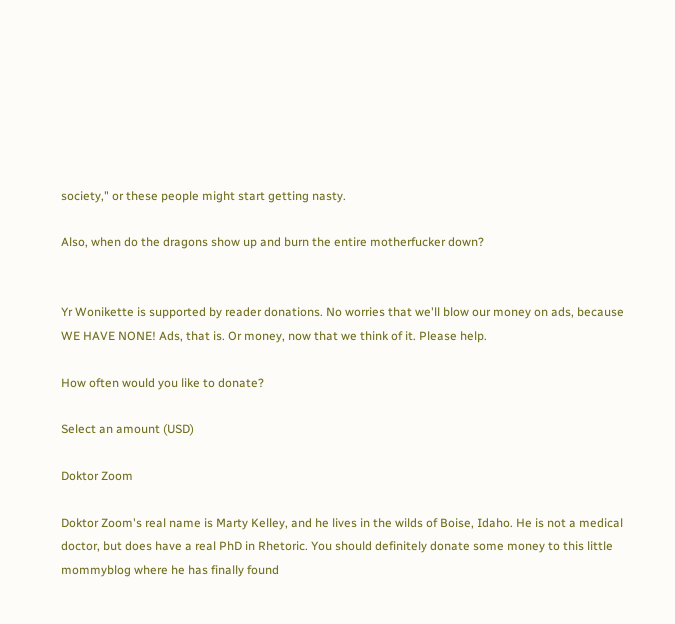society," or these people might start getting nasty.

Also, when do the dragons show up and burn the entire motherfucker down?


Yr Wonikette is supported by reader donations. No worries that we'll blow our money on ads, because WE HAVE NONE! Ads, that is. Or money, now that we think of it. Please help.

How often would you like to donate?

Select an amount (USD)

Doktor Zoom

Doktor Zoom's real name is Marty Kelley, and he lives in the wilds of Boise, Idaho. He is not a medical doctor, but does have a real PhD in Rhetoric. You should definitely donate some money to this little mommyblog where he has finally found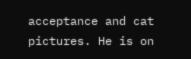acceptance and cat pictures. He is on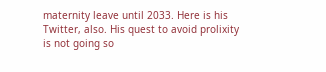maternity leave until 2033. Here is his Twitter, also. His quest to avoid prolixity is not going so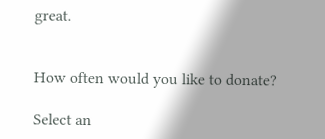great.


How often would you like to donate?

Select an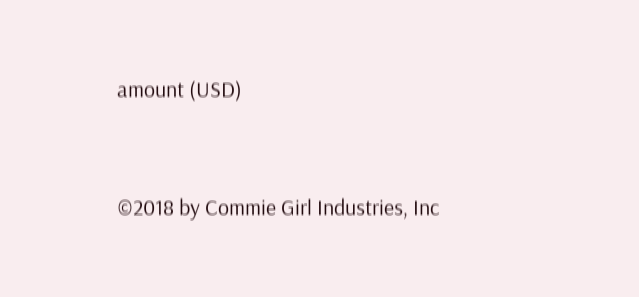amount (USD)


©2018 by Commie Girl Industries, Inc